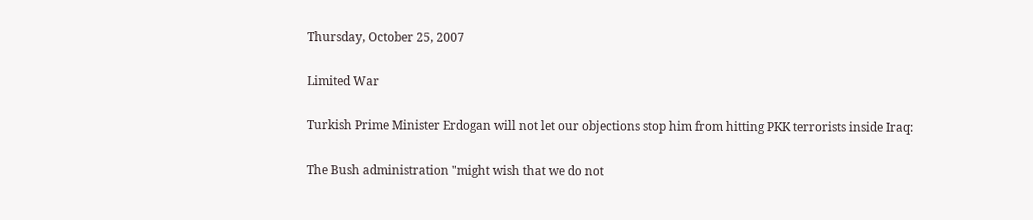Thursday, October 25, 2007

Limited War

Turkish Prime Minister Erdogan will not let our objections stop him from hitting PKK terrorists inside Iraq:

The Bush administration "might wish that we do not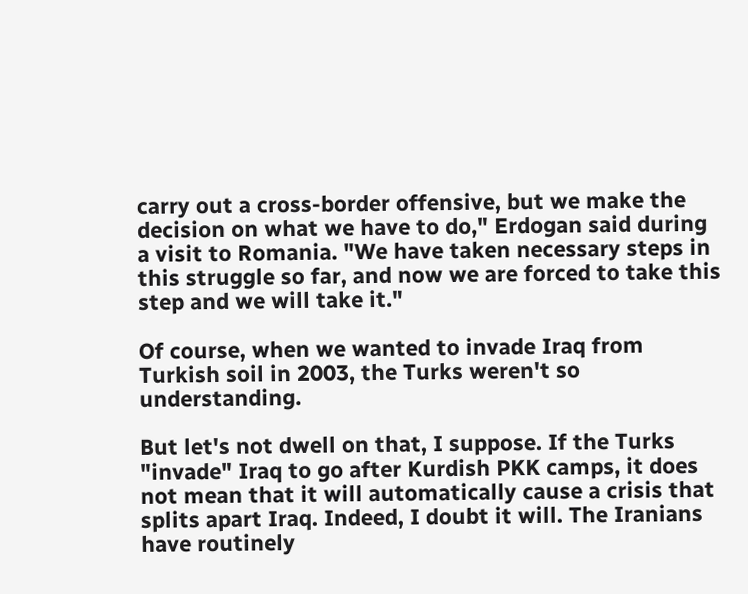carry out a cross-border offensive, but we make the decision on what we have to do," Erdogan said during a visit to Romania. "We have taken necessary steps in this struggle so far, and now we are forced to take this step and we will take it."

Of course, when we wanted to invade Iraq from Turkish soil in 2003, the Turks weren't so understanding.

But let's not dwell on that, I suppose. If the Turks "invade" Iraq to go after Kurdish PKK camps, it does not mean that it will automatically cause a crisis that splits apart Iraq. Indeed, I doubt it will. The Iranians have routinely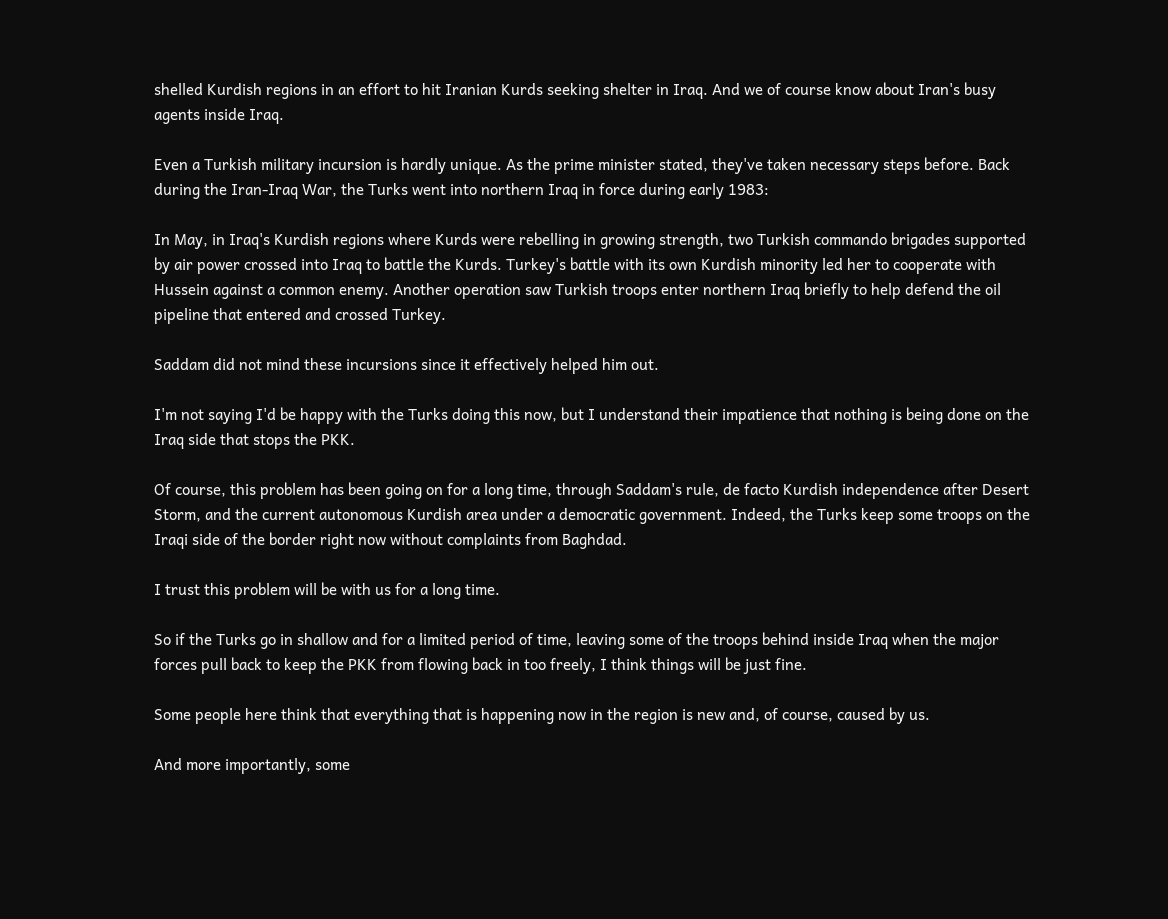shelled Kurdish regions in an effort to hit Iranian Kurds seeking shelter in Iraq. And we of course know about Iran's busy agents inside Iraq.

Even a Turkish military incursion is hardly unique. As the prime minister stated, they've taken necessary steps before. Back during the Iran-Iraq War, the Turks went into northern Iraq in force during early 1983:

In May, in Iraq's Kurdish regions where Kurds were rebelling in growing strength, two Turkish commando brigades supported by air power crossed into Iraq to battle the Kurds. Turkey's battle with its own Kurdish minority led her to cooperate with Hussein against a common enemy. Another operation saw Turkish troops enter northern Iraq briefly to help defend the oil pipeline that entered and crossed Turkey.

Saddam did not mind these incursions since it effectively helped him out.

I'm not saying I'd be happy with the Turks doing this now, but I understand their impatience that nothing is being done on the Iraq side that stops the PKK.

Of course, this problem has been going on for a long time, through Saddam's rule, de facto Kurdish independence after Desert Storm, and the current autonomous Kurdish area under a democratic government. Indeed, the Turks keep some troops on the Iraqi side of the border right now without complaints from Baghdad.

I trust this problem will be with us for a long time.

So if the Turks go in shallow and for a limited period of time, leaving some of the troops behind inside Iraq when the major forces pull back to keep the PKK from flowing back in too freely, I think things will be just fine.

Some people here think that everything that is happening now in the region is new and, of course, caused by us.

And more importantly, some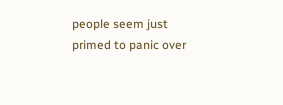people seem just primed to panic over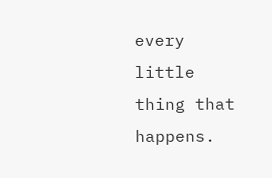every little thing that happens.